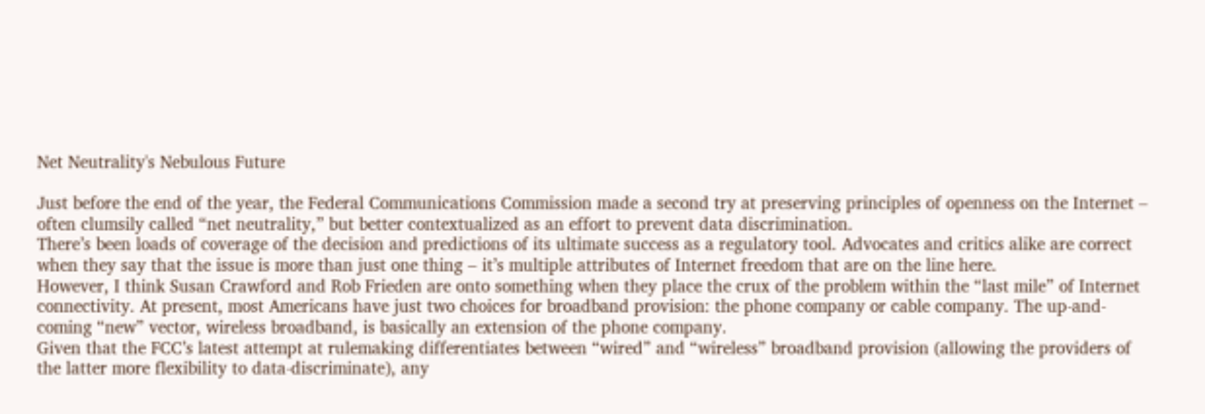Net Neutrality's Nebulous Future

Just before the end of the year, the Federal Communications Commission made a second try at preserving principles of openness on the Internet – often clumsily called “net neutrality,” but better contextualized as an effort to prevent data discrimination.
There’s been loads of coverage of the decision and predictions of its ultimate success as a regulatory tool. Advocates and critics alike are correct when they say that the issue is more than just one thing – it’s multiple attributes of Internet freedom that are on the line here.
However, I think Susan Crawford and Rob Frieden are onto something when they place the crux of the problem within the “last mile” of Internet connectivity. At present, most Americans have just two choices for broadband provision: the phone company or cable company. The up-and-coming “new” vector, wireless broadband, is basically an extension of the phone company.
Given that the FCC’s latest attempt at rulemaking differentiates between “wired” and “wireless” broadband provision (allowing the providers of the latter more flexibility to data-discriminate), any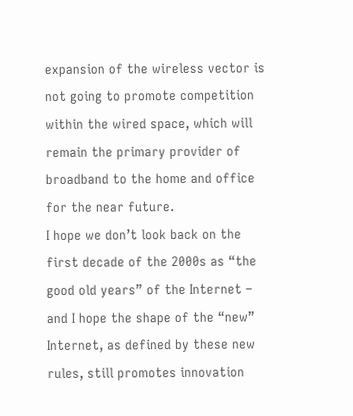expansion of the wireless vector is not going to promote competition within the wired space, which will remain the primary provider of broadband to the home and office for the near future.
I hope we don’t look back on the first decade of the 2000s as “the good old years” of the Internet – and I hope the shape of the “new” Internet, as defined by these new rules, still promotes innovation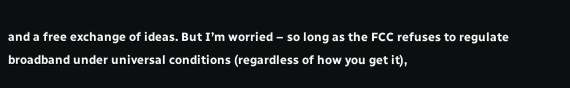and a free exchange of ideas. But I’m worried – so long as the FCC refuses to regulate broadband under universal conditions (regardless of how you get it),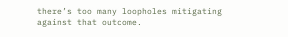there’s too many loopholes mitigating against that outcome.